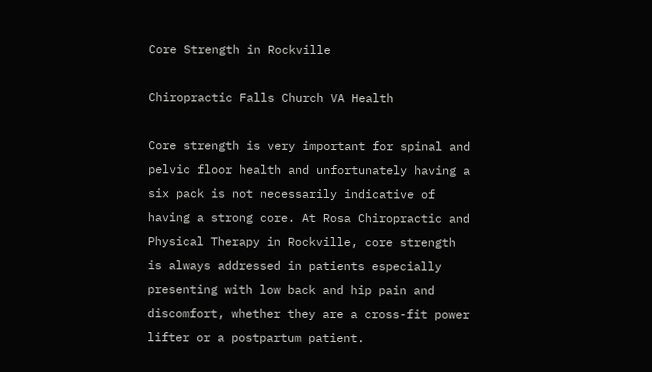Core Strength in Rockville

Chiropractic Falls Church VA Health

Core strength is very important for spinal and pelvic floor health and unfortunately having a six pack is not necessarily indicative of having a strong core. At Rosa Chiropractic and Physical Therapy in Rockville, core strength is always addressed in patients especially presenting with low back and hip pain and discomfort, whether they are a cross-fit power lifter or a postpartum patient.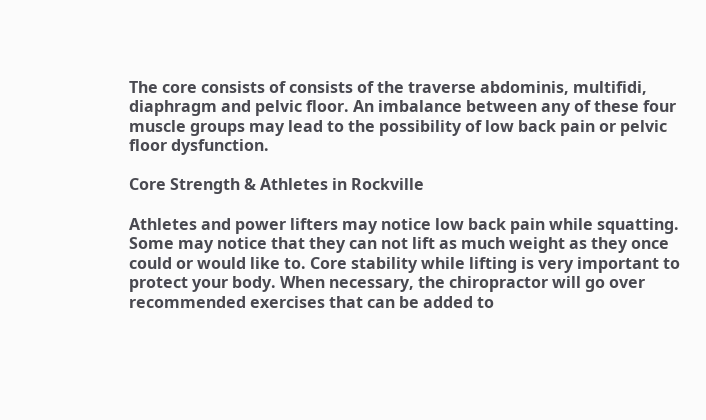The core consists of consists of the traverse abdominis, multifidi, diaphragm and pelvic floor. An imbalance between any of these four muscle groups may lead to the possibility of low back pain or pelvic floor dysfunction.

Core Strength & Athletes in Rockville

Athletes and power lifters may notice low back pain while squatting. Some may notice that they can not lift as much weight as they once could or would like to. Core stability while lifting is very important to protect your body. When necessary, the chiropractor will go over recommended exercises that can be added to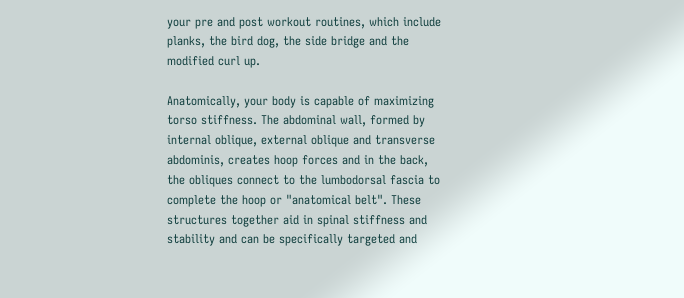your pre and post workout routines, which include planks, the bird dog, the side bridge and the modified curl up.

Anatomically, your body is capable of maximizing torso stiffness. The abdominal wall, formed by internal oblique, external oblique and transverse abdominis, creates hoop forces and in the back, the obliques connect to the lumbodorsal fascia to complete the hoop or "anatomical belt". These structures together aid in spinal stiffness and stability and can be specifically targeted and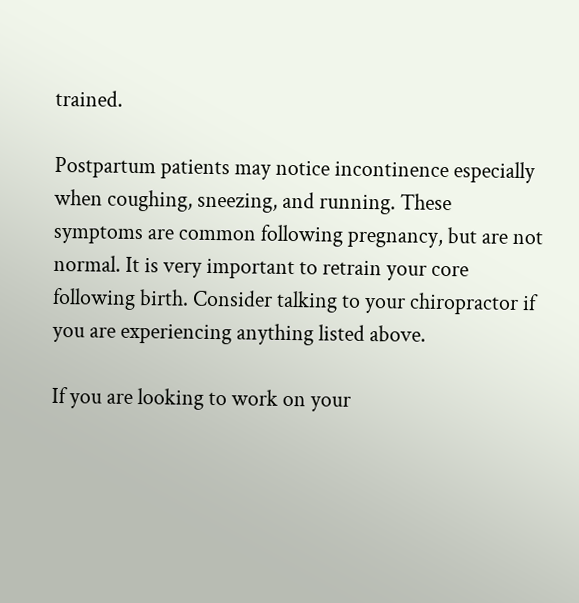trained.

Postpartum patients may notice incontinence especially when coughing, sneezing, and running. These symptoms are common following pregnancy, but are not normal. It is very important to retrain your core following birth. Consider talking to your chiropractor if you are experiencing anything listed above.

If you are looking to work on your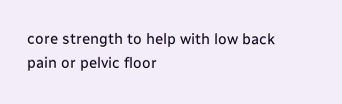core strength to help with low back pain or pelvic floor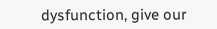dysfunction, give our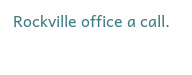Rockville office a call.